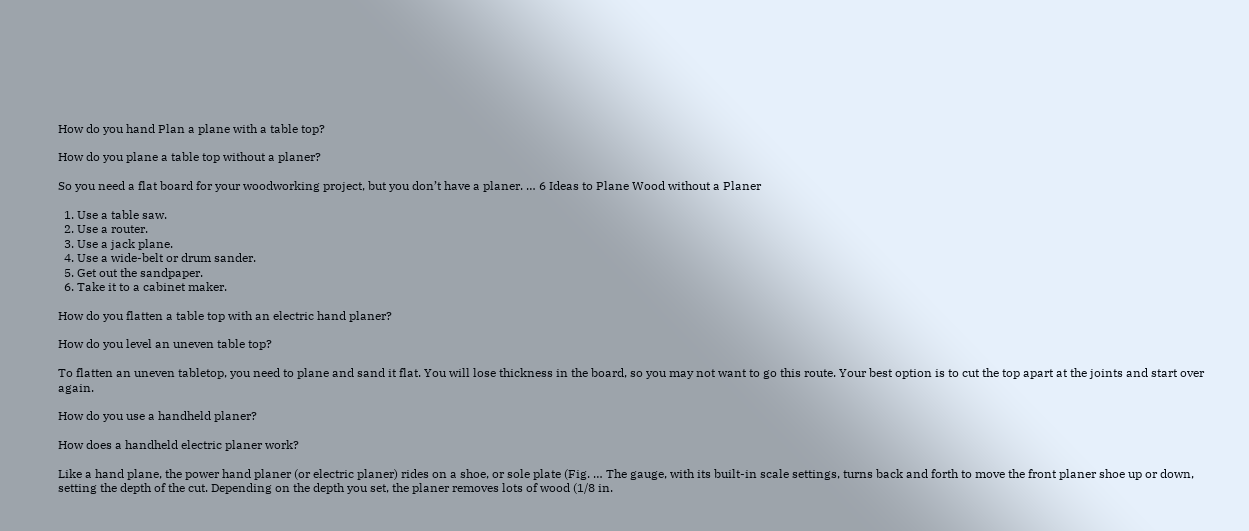How do you hand Plan a plane with a table top?

How do you plane a table top without a planer?

So you need a flat board for your woodworking project, but you don’t have a planer. … 6 Ideas to Plane Wood without a Planer

  1. Use a table saw.
  2. Use a router.
  3. Use a jack plane.
  4. Use a wide-belt or drum sander.
  5. Get out the sandpaper.
  6. Take it to a cabinet maker.

How do you flatten a table top with an electric hand planer?

How do you level an uneven table top?

To flatten an uneven tabletop, you need to plane and sand it flat. You will lose thickness in the board, so you may not want to go this route. Your best option is to cut the top apart at the joints and start over again.

How do you use a handheld planer?

How does a handheld electric planer work?

Like a hand plane, the power hand planer (or electric planer) rides on a shoe, or sole plate (Fig. … The gauge, with its built-in scale settings, turns back and forth to move the front planer shoe up or down, setting the depth of the cut. Depending on the depth you set, the planer removes lots of wood (1/8 in.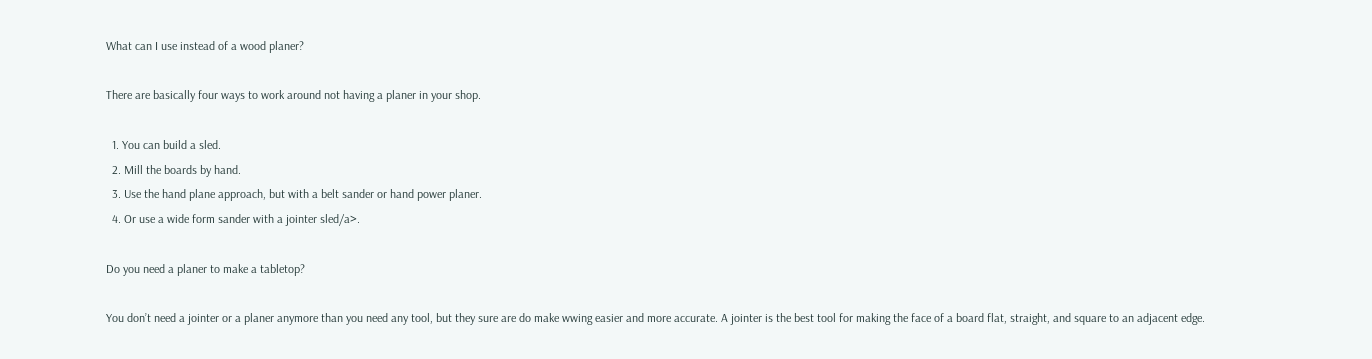What can I use instead of a wood planer?

There are basically four ways to work around not having a planer in your shop.

  1. You can build a sled.
  2. Mill the boards by hand.
  3. Use the hand plane approach, but with a belt sander or hand power planer.
  4. Or use a wide form sander with a jointer sled/a>.

Do you need a planer to make a tabletop?

You don’t need a jointer or a planer anymore than you need any tool, but they sure are do make wwing easier and more accurate. A jointer is the best tool for making the face of a board flat, straight, and square to an adjacent edge.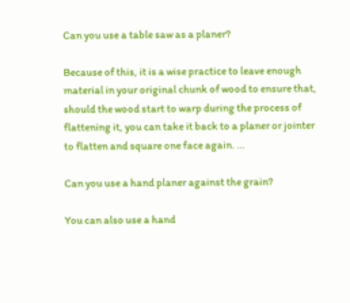Can you use a table saw as a planer?

Because of this, it is a wise practice to leave enough material in your original chunk of wood to ensure that, should the wood start to warp during the process of flattening it, you can take it back to a planer or jointer to flatten and square one face again. …

Can you use a hand planer against the grain?

You can also use a hand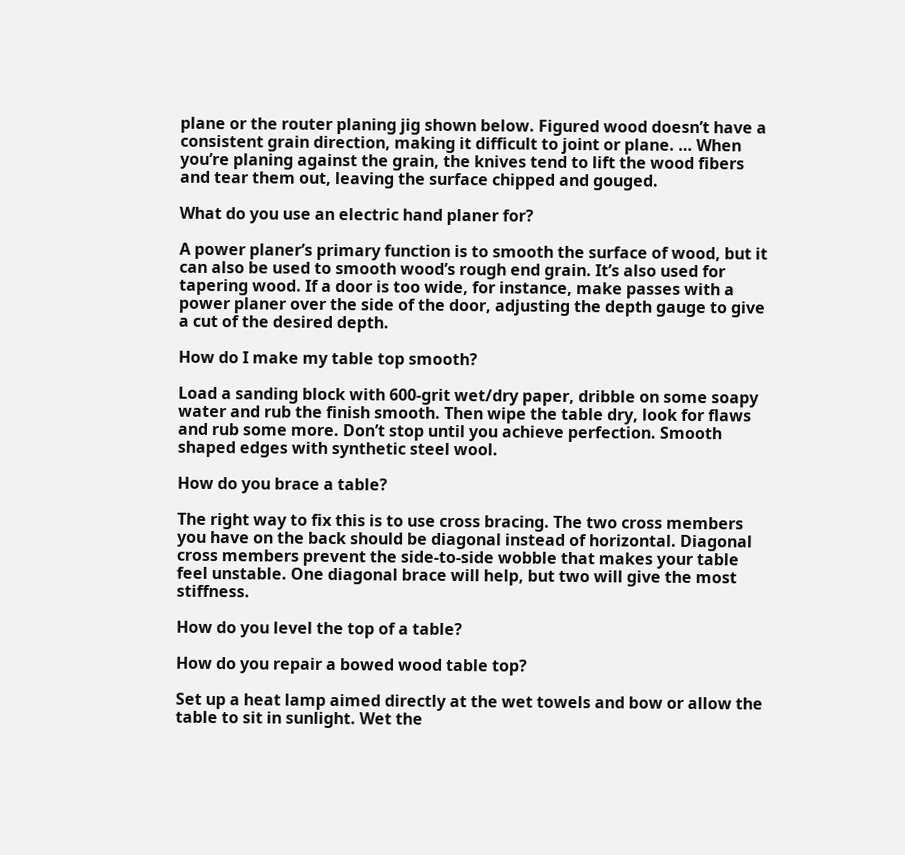plane or the router planing jig shown below. Figured wood doesn’t have a consistent grain direction, making it difficult to joint or plane. … When you’re planing against the grain, the knives tend to lift the wood fibers and tear them out, leaving the surface chipped and gouged.

What do you use an electric hand planer for?

A power planer’s primary function is to smooth the surface of wood, but it can also be used to smooth wood’s rough end grain. It’s also used for tapering wood. If a door is too wide, for instance, make passes with a power planer over the side of the door, adjusting the depth gauge to give a cut of the desired depth.

How do I make my table top smooth?

Load a sanding block with 600-grit wet/dry paper, dribble on some soapy water and rub the finish smooth. Then wipe the table dry, look for flaws and rub some more. Don’t stop until you achieve perfection. Smooth shaped edges with synthetic steel wool.

How do you brace a table?

The right way to fix this is to use cross bracing. The two cross members you have on the back should be diagonal instead of horizontal. Diagonal cross members prevent the side-to-side wobble that makes your table feel unstable. One diagonal brace will help, but two will give the most stiffness.

How do you level the top of a table?

How do you repair a bowed wood table top?

Set up a heat lamp aimed directly at the wet towels and bow or allow the table to sit in sunlight. Wet the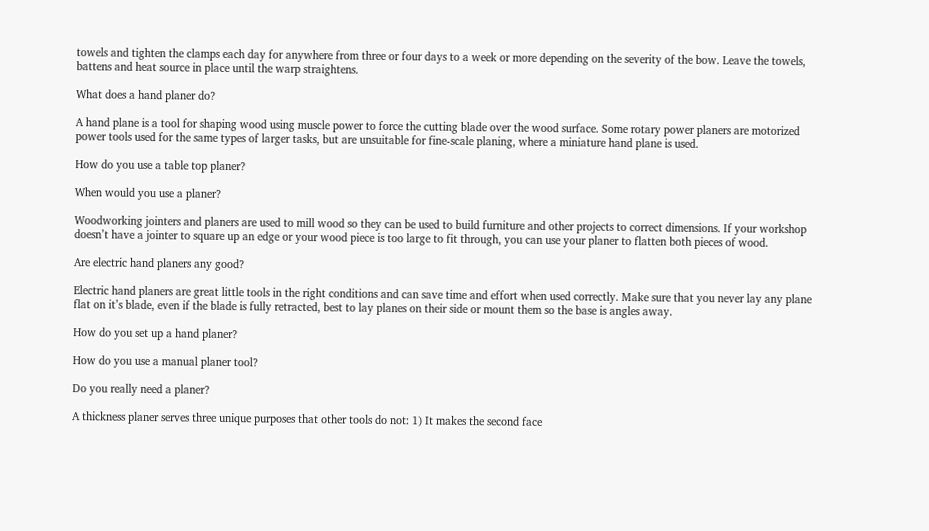towels and tighten the clamps each day for anywhere from three or four days to a week or more depending on the severity of the bow. Leave the towels, battens and heat source in place until the warp straightens.

What does a hand planer do?

A hand plane is a tool for shaping wood using muscle power to force the cutting blade over the wood surface. Some rotary power planers are motorized power tools used for the same types of larger tasks, but are unsuitable for fine-scale planing, where a miniature hand plane is used.

How do you use a table top planer?

When would you use a planer?

Woodworking jointers and planers are used to mill wood so they can be used to build furniture and other projects to correct dimensions. If your workshop doesn’t have a jointer to square up an edge or your wood piece is too large to fit through, you can use your planer to flatten both pieces of wood.

Are electric hand planers any good?

Electric hand planers are great little tools in the right conditions and can save time and effort when used correctly. Make sure that you never lay any plane flat on it’s blade, even if the blade is fully retracted, best to lay planes on their side or mount them so the base is angles away.

How do you set up a hand planer?

How do you use a manual planer tool?

Do you really need a planer?

A thickness planer serves three unique purposes that other tools do not: 1) It makes the second face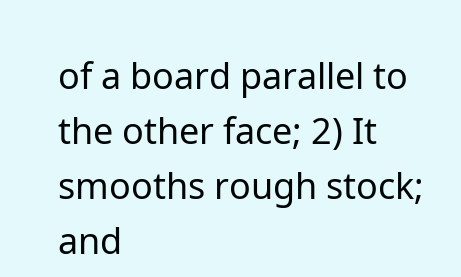of a board parallel to the other face; 2) It smooths rough stock; and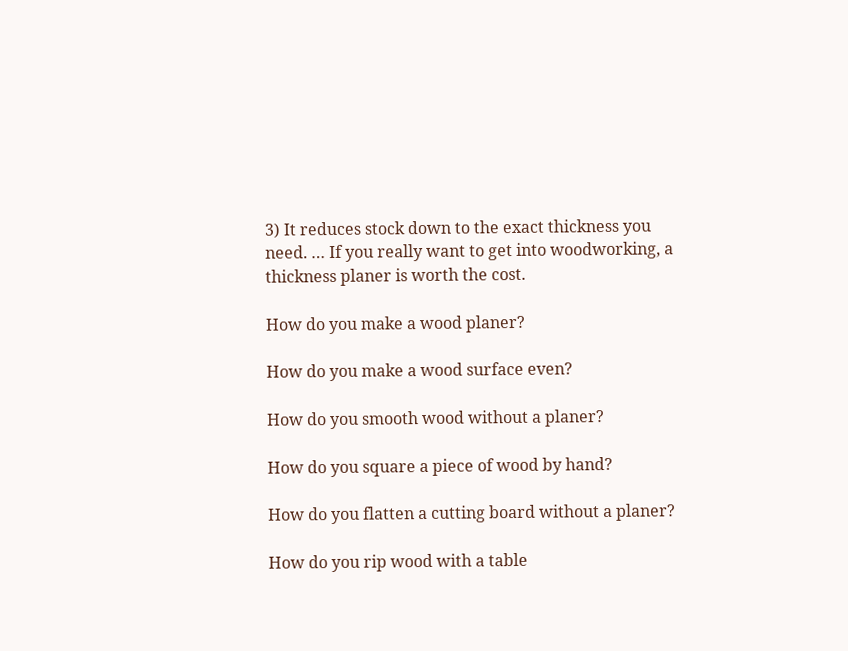3) It reduces stock down to the exact thickness you need. … If you really want to get into woodworking, a thickness planer is worth the cost.

How do you make a wood planer?

How do you make a wood surface even?

How do you smooth wood without a planer?

How do you square a piece of wood by hand?

How do you flatten a cutting board without a planer?

How do you rip wood with a table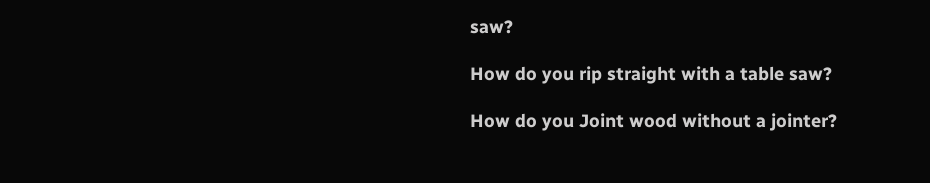saw?

How do you rip straight with a table saw?

How do you Joint wood without a jointer?